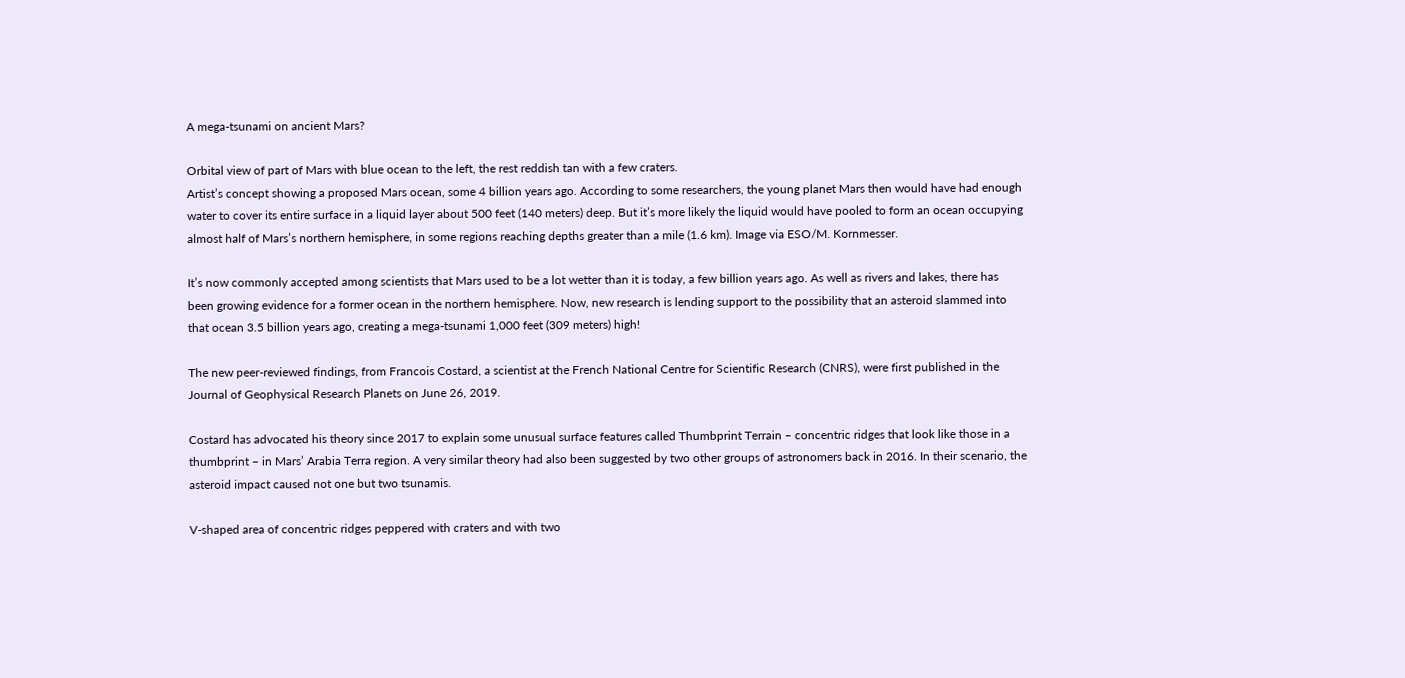A mega-tsunami on ancient Mars?

Orbital view of part of Mars with blue ocean to the left, the rest reddish tan with a few craters.
Artist’s concept showing a proposed Mars ocean, some 4 billion years ago. According to some researchers, the young planet Mars then would have had enough water to cover its entire surface in a liquid layer about 500 feet (140 meters) deep. But it’s more likely the liquid would have pooled to form an ocean occupying almost half of Mars’s northern hemisphere, in some regions reaching depths greater than a mile (1.6 km). Image via ESO/M. Kornmesser.

It’s now commonly accepted among scientists that Mars used to be a lot wetter than it is today, a few billion years ago. As well as rivers and lakes, there has been growing evidence for a former ocean in the northern hemisphere. Now, new research is lending support to the possibility that an asteroid slammed into that ocean 3.5 billion years ago, creating a mega-tsunami 1,000 feet (309 meters) high!

The new peer-reviewed findings, from Francois Costard, a scientist at the French National Centre for Scientific Research (CNRS), were first published in the Journal of Geophysical Research Planets on June 26, 2019.

Costard has advocated his theory since 2017 to explain some unusual surface features called Thumbprint Terrain – concentric ridges that look like those in a thumbprint – in Mars’ Arabia Terra region. A very similar theory had also been suggested by two other groups of astronomers back in 2016. In their scenario, the asteroid impact caused not one but two tsunamis.

V-shaped area of concentric ridges peppered with craters and with two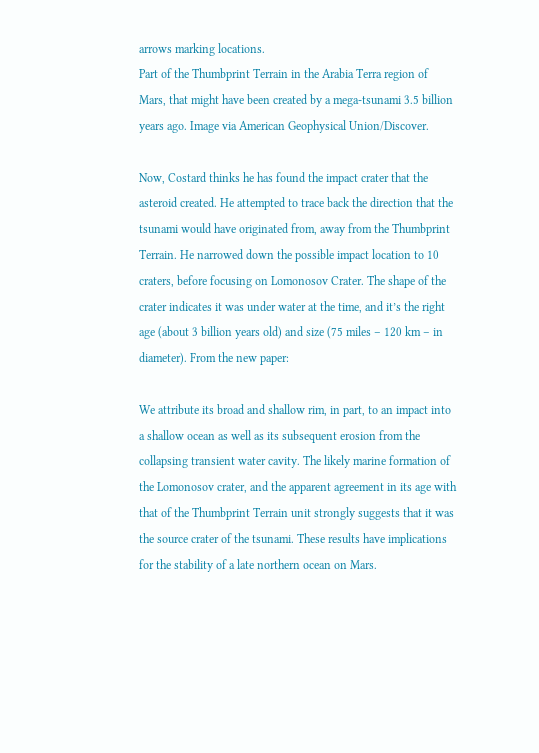arrows marking locations.
Part of the Thumbprint Terrain in the Arabia Terra region of Mars, that might have been created by a mega-tsunami 3.5 billion years ago. Image via American Geophysical Union/Discover.

Now, Costard thinks he has found the impact crater that the asteroid created. He attempted to trace back the direction that the tsunami would have originated from, away from the Thumbprint Terrain. He narrowed down the possible impact location to 10 craters, before focusing on Lomonosov Crater. The shape of the crater indicates it was under water at the time, and it’s the right age (about 3 billion years old) and size (75 miles – 120 km – in diameter). From the new paper:

We attribute its broad and shallow rim, in part, to an impact into a shallow ocean as well as its subsequent erosion from the collapsing transient water cavity. The likely marine formation of the Lomonosov crater, and the apparent agreement in its age with that of the Thumbprint Terrain unit strongly suggests that it was the source crater of the tsunami. These results have implications for the stability of a late northern ocean on Mars.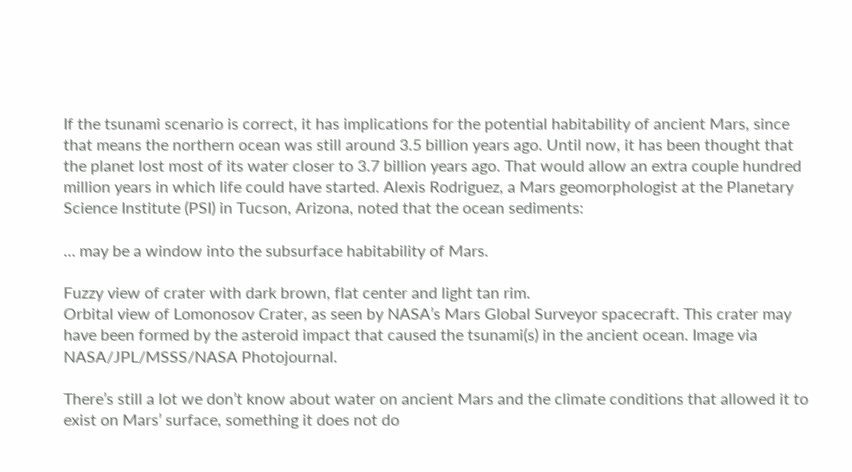If the tsunami scenario is correct, it has implications for the potential habitability of ancient Mars, since that means the northern ocean was still around 3.5 billion years ago. Until now, it has been thought that the planet lost most of its water closer to 3.7 billion years ago. That would allow an extra couple hundred million years in which life could have started. Alexis Rodriguez, a Mars geomorphologist at the Planetary Science Institute (PSI) in Tucson, Arizona, noted that the ocean sediments:

… may be a window into the subsurface habitability of Mars.

Fuzzy view of crater with dark brown, flat center and light tan rim.
Orbital view of Lomonosov Crater, as seen by NASA’s Mars Global Surveyor spacecraft. This crater may have been formed by the asteroid impact that caused the tsunami(s) in the ancient ocean. Image via NASA/JPL/MSSS/NASA Photojournal.

There’s still a lot we don’t know about water on ancient Mars and the climate conditions that allowed it to exist on Mars’ surface, something it does not do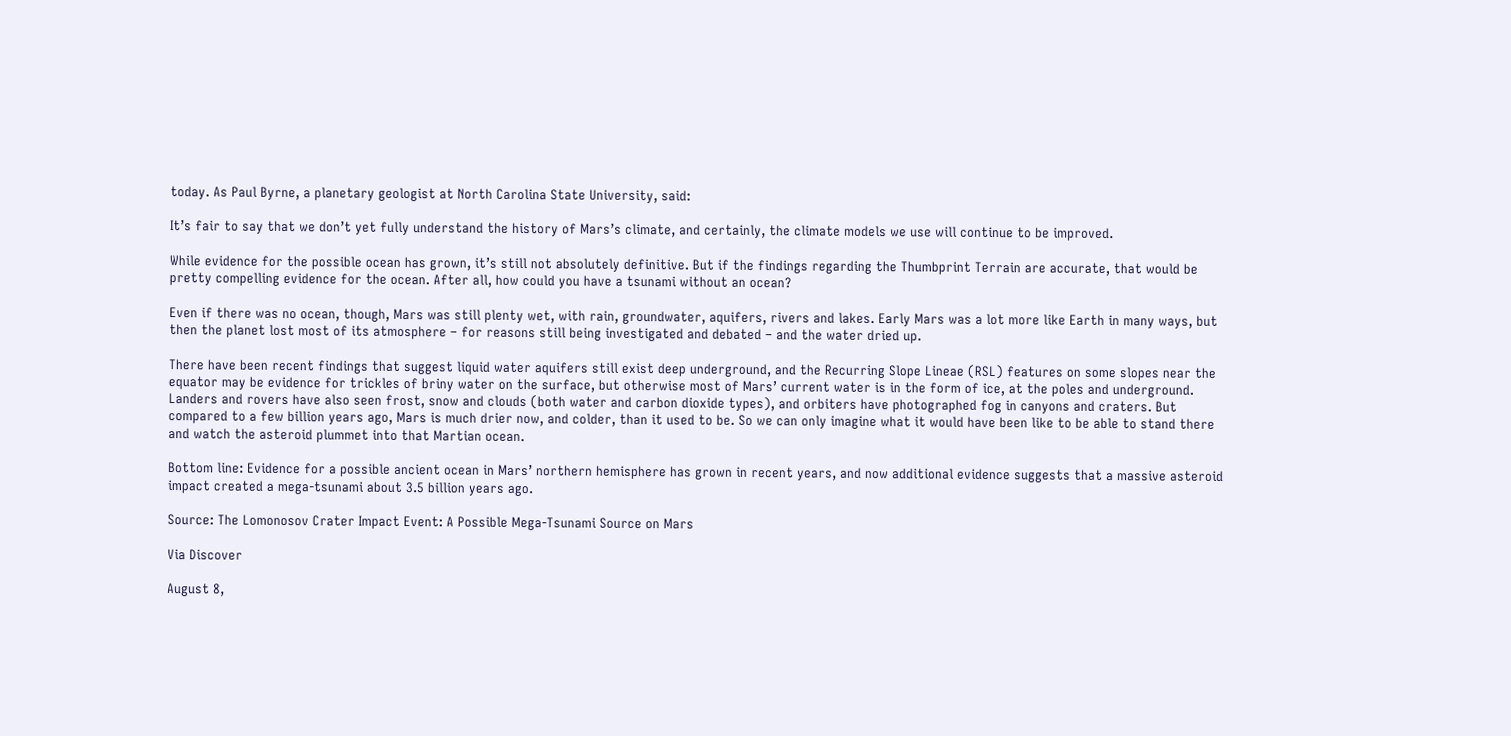today. As Paul Byrne, a planetary geologist at North Carolina State University, said:

It’s fair to say that we don’t yet fully understand the history of Mars’s climate, and certainly, the climate models we use will continue to be improved.

While evidence for the possible ocean has grown, it’s still not absolutely definitive. But if the findings regarding the Thumbprint Terrain are accurate, that would be pretty compelling evidence for the ocean. After all, how could you have a tsunami without an ocean?

Even if there was no ocean, though, Mars was still plenty wet, with rain, groundwater, aquifers, rivers and lakes. Early Mars was a lot more like Earth in many ways, but then the planet lost most of its atmosphere – for reasons still being investigated and debated – and the water dried up.

There have been recent findings that suggest liquid water aquifers still exist deep underground, and the Recurring Slope Lineae (RSL) features on some slopes near the equator may be evidence for trickles of briny water on the surface, but otherwise most of Mars’ current water is in the form of ice, at the poles and underground. Landers and rovers have also seen frost, snow and clouds (both water and carbon dioxide types), and orbiters have photographed fog in canyons and craters. But compared to a few billion years ago, Mars is much drier now, and colder, than it used to be. So we can only imagine what it would have been like to be able to stand there and watch the asteroid plummet into that Martian ocean.

Bottom line: Evidence for a possible ancient ocean in Mars’ northern hemisphere has grown in recent years, and now additional evidence suggests that a massive asteroid impact created a mega-tsunami about 3.5 billion years ago.

Source: The Lomonosov Crater Impact Event: A Possible Mega-Tsunami Source on Mars

Via Discover

August 8,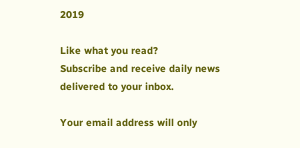2019

Like what you read?
Subscribe and receive daily news delivered to your inbox.

Your email address will only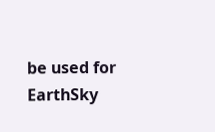be used for EarthSky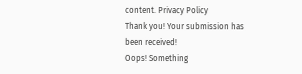content. Privacy Policy
Thank you! Your submission has been received!
Oops! Something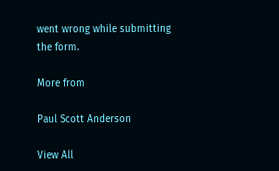went wrong while submitting the form.

More from

Paul Scott Anderson

View All